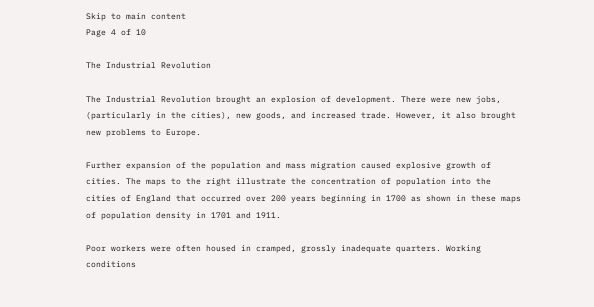Skip to main content
Page 4 of 10

The Industrial Revolution

The Industrial Revolution brought an explosion of development. There were new jobs, (particularly in the cities), new goods, and increased trade. However, it also brought new problems to Europe.

Further expansion of the population and mass migration caused explosive growth of cities. The maps to the right illustrate the concentration of population into the cities of England that occurred over 200 years beginning in 1700 as shown in these maps of population density in 1701 and 1911.

Poor workers were often housed in cramped, grossly inadequate quarters. Working conditions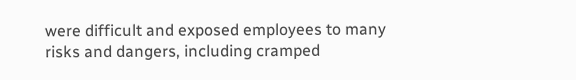were difficult and exposed employees to many risks and dangers, including cramped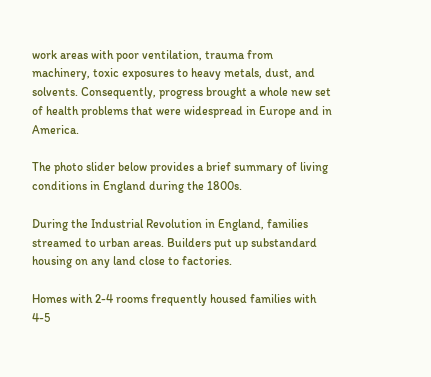work areas with poor ventilation, trauma from machinery, toxic exposures to heavy metals, dust, and solvents. Consequently, progress brought a whole new set of health problems that were widespread in Europe and in America.

The photo slider below provides a brief summary of living conditions in England during the 1800s.

During the Industrial Revolution in England, families streamed to urban areas. Builders put up substandard housing on any land close to factories.

Homes with 2-4 rooms frequently housed families with 4-5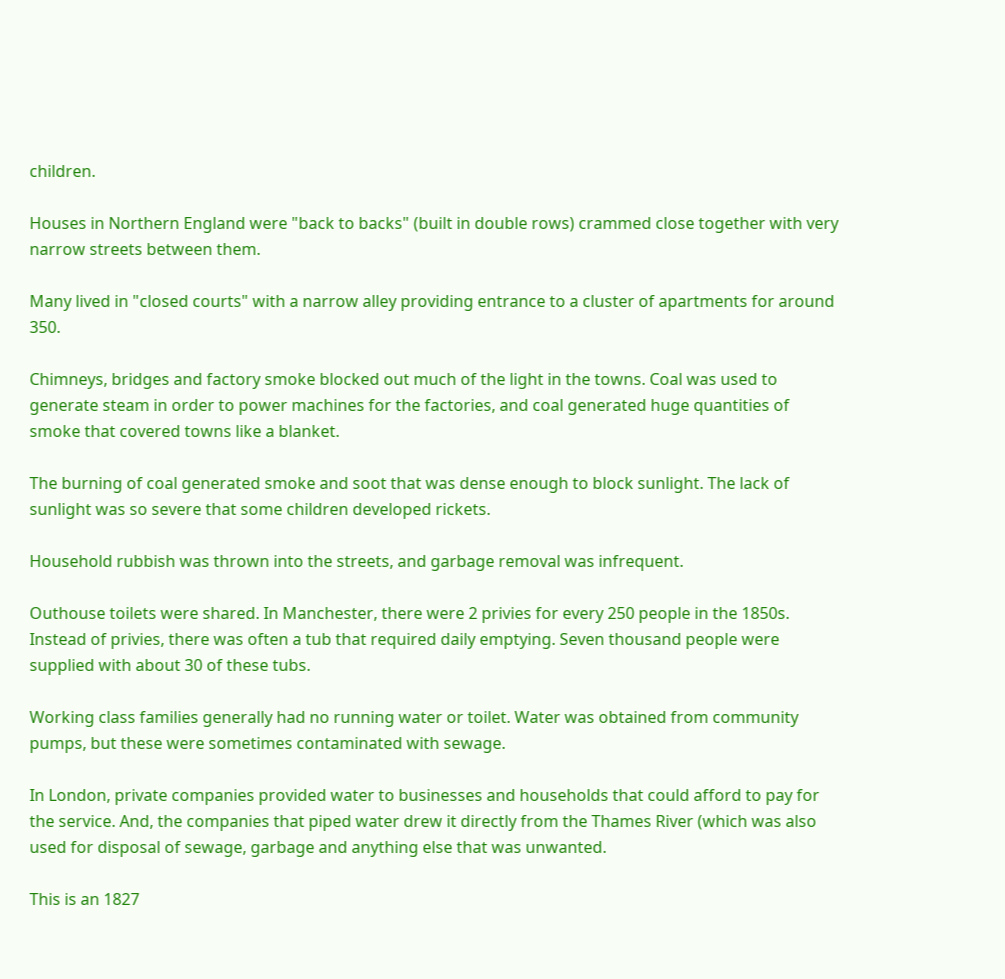children.

Houses in Northern England were "back to backs" (built in double rows) crammed close together with very narrow streets between them.

Many lived in "closed courts" with a narrow alley providing entrance to a cluster of apartments for around 350.

Chimneys, bridges and factory smoke blocked out much of the light in the towns. Coal was used to generate steam in order to power machines for the factories, and coal generated huge quantities of smoke that covered towns like a blanket.

The burning of coal generated smoke and soot that was dense enough to block sunlight. The lack of sunlight was so severe that some children developed rickets.

Household rubbish was thrown into the streets, and garbage removal was infrequent.

Outhouse toilets were shared. In Manchester, there were 2 privies for every 250 people in the 1850s. Instead of privies, there was often a tub that required daily emptying. Seven thousand people were supplied with about 30 of these tubs.

Working class families generally had no running water or toilet. Water was obtained from community pumps, but these were sometimes contaminated with sewage.

In London, private companies provided water to businesses and households that could afford to pay for the service. And, the companies that piped water drew it directly from the Thames River (which was also used for disposal of sewage, garbage and anything else that was unwanted.

This is an 1827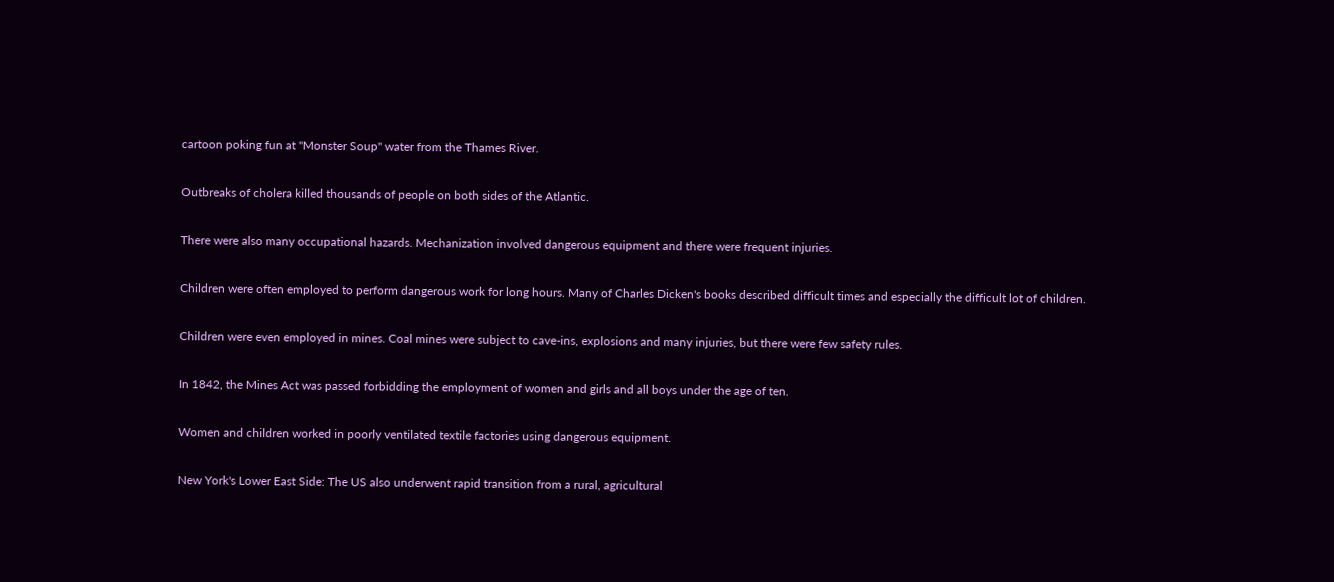cartoon poking fun at "Monster Soup" water from the Thames River.

Outbreaks of cholera killed thousands of people on both sides of the Atlantic.

There were also many occupational hazards. Mechanization involved dangerous equipment and there were frequent injuries.

Children were often employed to perform dangerous work for long hours. Many of Charles Dicken's books described difficult times and especially the difficult lot of children.

Children were even employed in mines. Coal mines were subject to cave-ins, explosions and many injuries, but there were few safety rules.

In 1842, the Mines Act was passed forbidding the employment of women and girls and all boys under the age of ten.

Women and children worked in poorly ventilated textile factories using dangerous equipment.

New York's Lower East Side: The US also underwent rapid transition from a rural, agricultural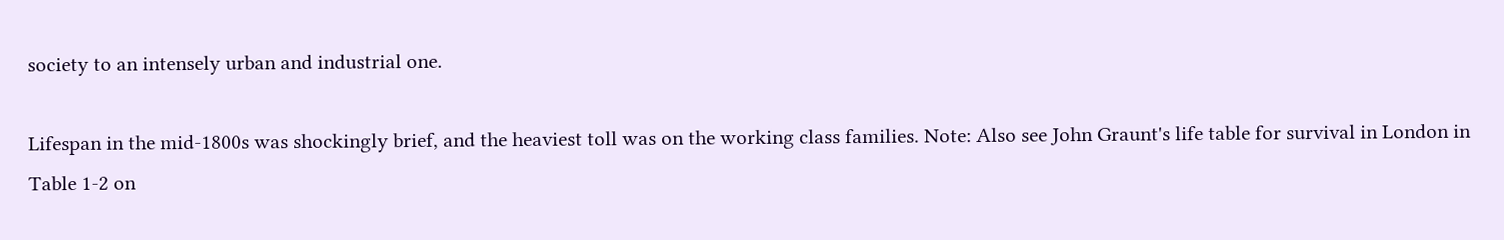society to an intensely urban and industrial one.

Lifespan in the mid-1800s was shockingly brief, and the heaviest toll was on the working class families. Note: Also see John Graunt's life table for survival in London in Table 1-2 on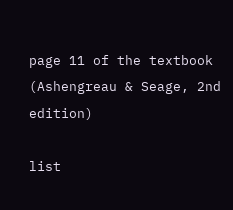page 11 of the textbook (Ashengreau & Seage, 2nd edition)

list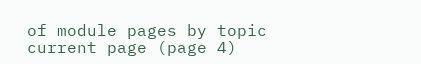of module pages by topic
current page (page 4)